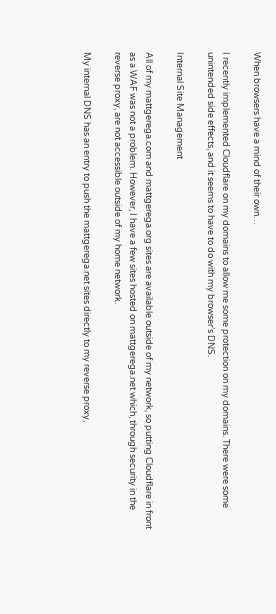When browsers have a mind of their own…

I recently implemented Cloudflare on my domains to allow me some protection on my domains. There were some unintended side effects, and it seems to have to do with my browser’s DNS.

Internal Site Management

All of my mattgerega.com and mattgerega.org sites are available outside of my network, so putting Cloudflare in front as a WAF was not a problem. However, I have a few sites hosted on mattgerega.net which, through security in the reverse proxy, are not accessible outside of my home network.

My internal DNS has an entry to push the mattgerega.net sites directly to my reverse proxy,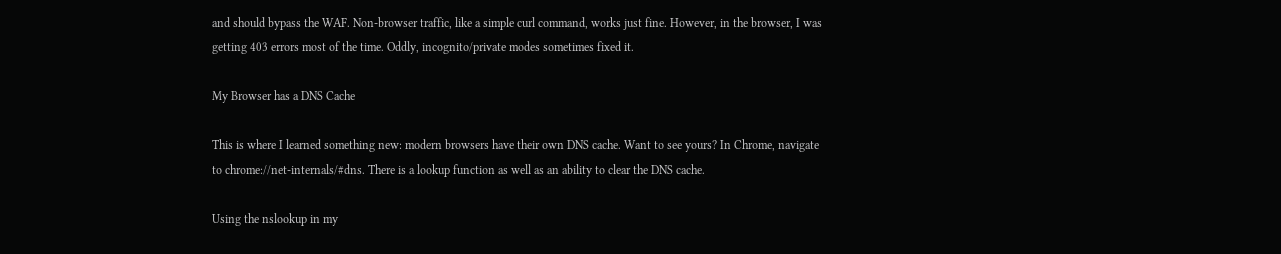and should bypass the WAF. Non-browser traffic, like a simple curl command, works just fine. However, in the browser, I was getting 403 errors most of the time. Oddly, incognito/private modes sometimes fixed it.

My Browser has a DNS Cache

This is where I learned something new: modern browsers have their own DNS cache. Want to see yours? In Chrome, navigate to chrome://net-internals/#dns. There is a lookup function as well as an ability to clear the DNS cache.

Using the nslookup in my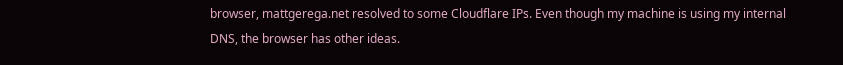browser, mattgerega.net resolved to some Cloudflare IPs. Even though my machine is using my internal DNS, the browser has other ideas.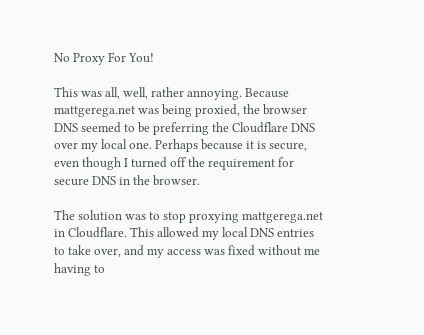No Proxy For You!

This was all, well, rather annoying. Because mattgerega.net was being proxied, the browser DNS seemed to be preferring the Cloudflare DNS over my local one. Perhaps because it is secure, even though I turned off the requirement for secure DNS in the browser.

The solution was to stop proxying mattgerega.net in Cloudflare. This allowed my local DNS entries to take over, and my access was fixed without me having to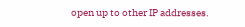open up to other IP addresses.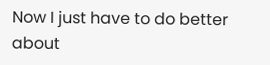Now I just have to do better about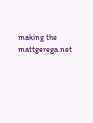making the mattgerega.net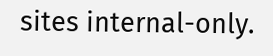sites internal-only.